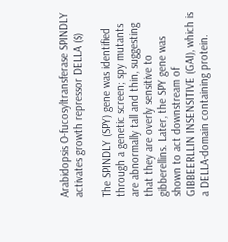Arabidopsis O-fucosyltransferase SPINDLY activates growth repressor DELLA ($)

The SPINDLY (SPY) gene was identified through a genetic screen; spy mutants are abnormally tall and thin, suggesting that they are overly sensitive to gibberellins. Later, the SPY gene was shown to act downstream of GIBBEERLLIN INSENSITIVE (GAI), which is a DELLA-domain containing protein.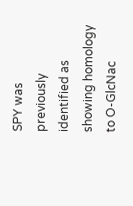SPY was previously identified as showing homology to O-GlcNac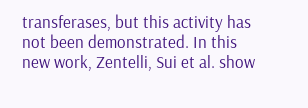transferases, but this activity has not been demonstrated. In this new work, Zentelli, Sui et al. show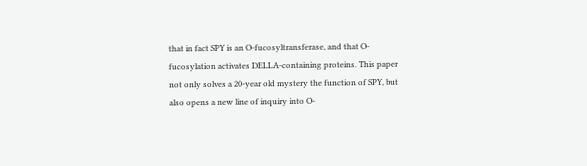that in fact SPY is an O-fucosyltransferase, and that O-fucosylation activates DELLA-containing proteins. This paper not only solves a 20-year old mystery the function of SPY, but also opens a new line of inquiry into O-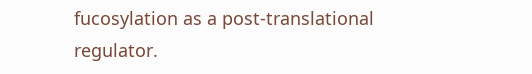fucosylation as a post-translational regulator.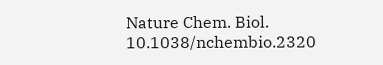Nature Chem. Biol. 10.1038/nchembio.2320